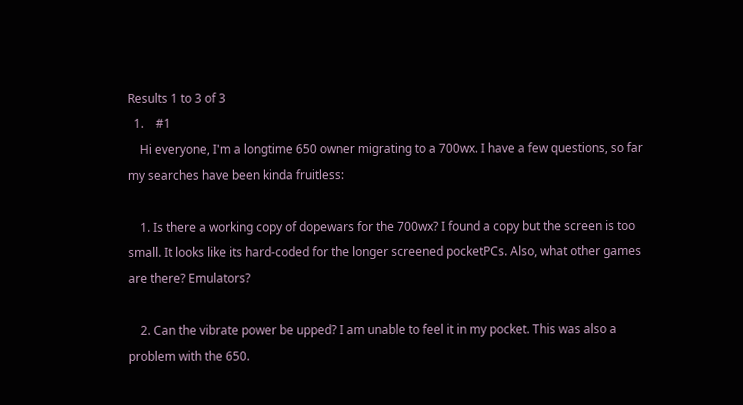Results 1 to 3 of 3
  1.    #1
    Hi everyone, I'm a longtime 650 owner migrating to a 700wx. I have a few questions, so far my searches have been kinda fruitless:

    1. Is there a working copy of dopewars for the 700wx? I found a copy but the screen is too small. It looks like its hard-coded for the longer screened pocketPCs. Also, what other games are there? Emulators?

    2. Can the vibrate power be upped? I am unable to feel it in my pocket. This was also a problem with the 650.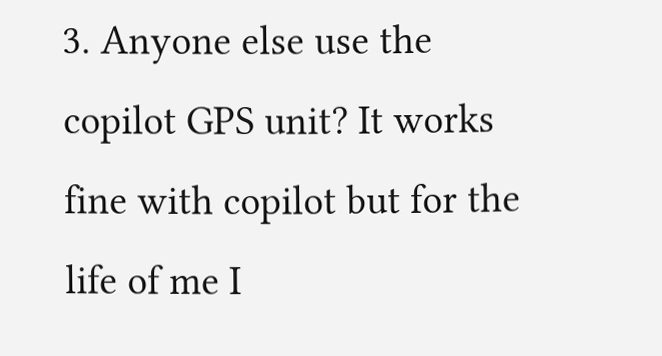3. Anyone else use the copilot GPS unit? It works fine with copilot but for the life of me I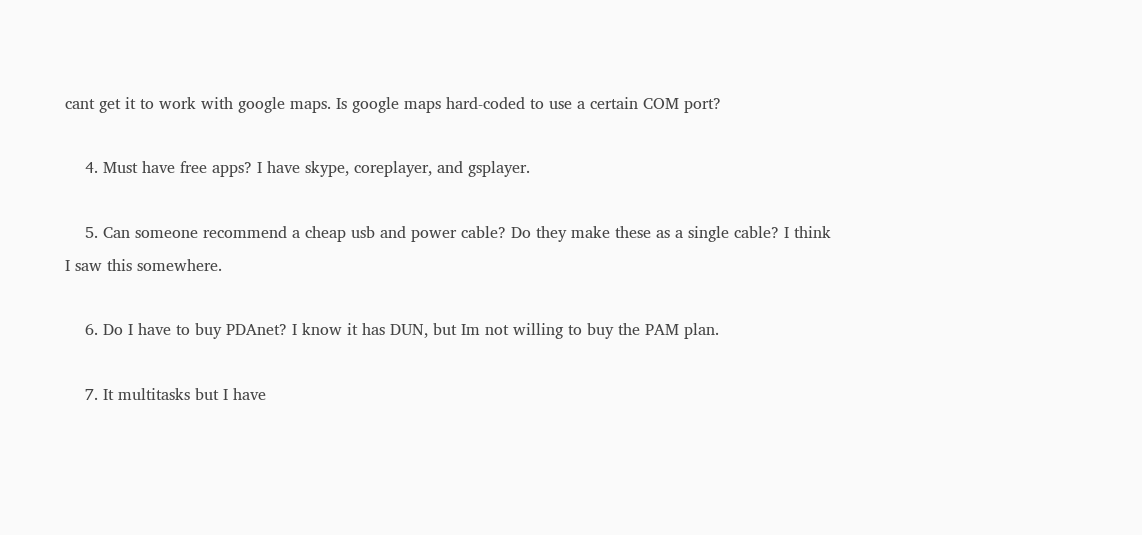cant get it to work with google maps. Is google maps hard-coded to use a certain COM port?

    4. Must have free apps? I have skype, coreplayer, and gsplayer.

    5. Can someone recommend a cheap usb and power cable? Do they make these as a single cable? I think I saw this somewhere.

    6. Do I have to buy PDAnet? I know it has DUN, but Im not willing to buy the PAM plan.

    7. It multitasks but I have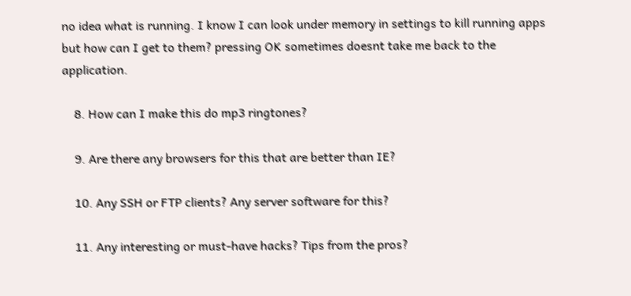no idea what is running. I know I can look under memory in settings to kill running apps but how can I get to them? pressing OK sometimes doesnt take me back to the application.

    8. How can I make this do mp3 ringtones?

    9. Are there any browsers for this that are better than IE?

    10. Any SSH or FTP clients? Any server software for this?

    11. Any interesting or must-have hacks? Tips from the pros?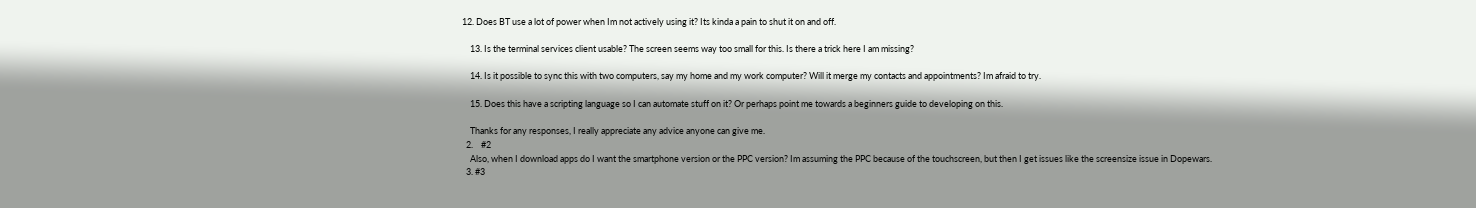12. Does BT use a lot of power when Im not actively using it? Its kinda a pain to shut it on and off.

    13. Is the terminal services client usable? The screen seems way too small for this. Is there a trick here I am missing?

    14. Is it possible to sync this with two computers, say my home and my work computer? Will it merge my contacts and appointments? Im afraid to try.

    15. Does this have a scripting language so I can automate stuff on it? Or perhaps point me towards a beginners guide to developing on this.

    Thanks for any responses, I really appreciate any advice anyone can give me.
  2.    #2
    Also, when I download apps do I want the smartphone version or the PPC version? Im assuming the PPC because of the touchscreen, but then I get issues like the screensize issue in Dopewars.
  3. #3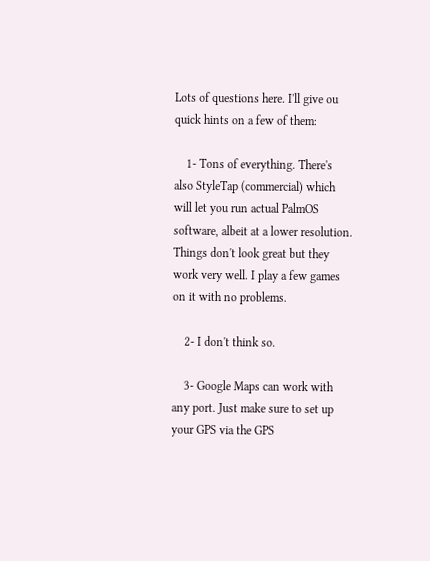Lots of questions here. I'll give ou quick hints on a few of them:

    1- Tons of everything. There's also StyleTap (commercial) which will let you run actual PalmOS software, albeit at a lower resolution. Things don't look great but they work very well. I play a few games on it with no problems.

    2- I don't think so.

    3- Google Maps can work with any port. Just make sure to set up your GPS via the GPS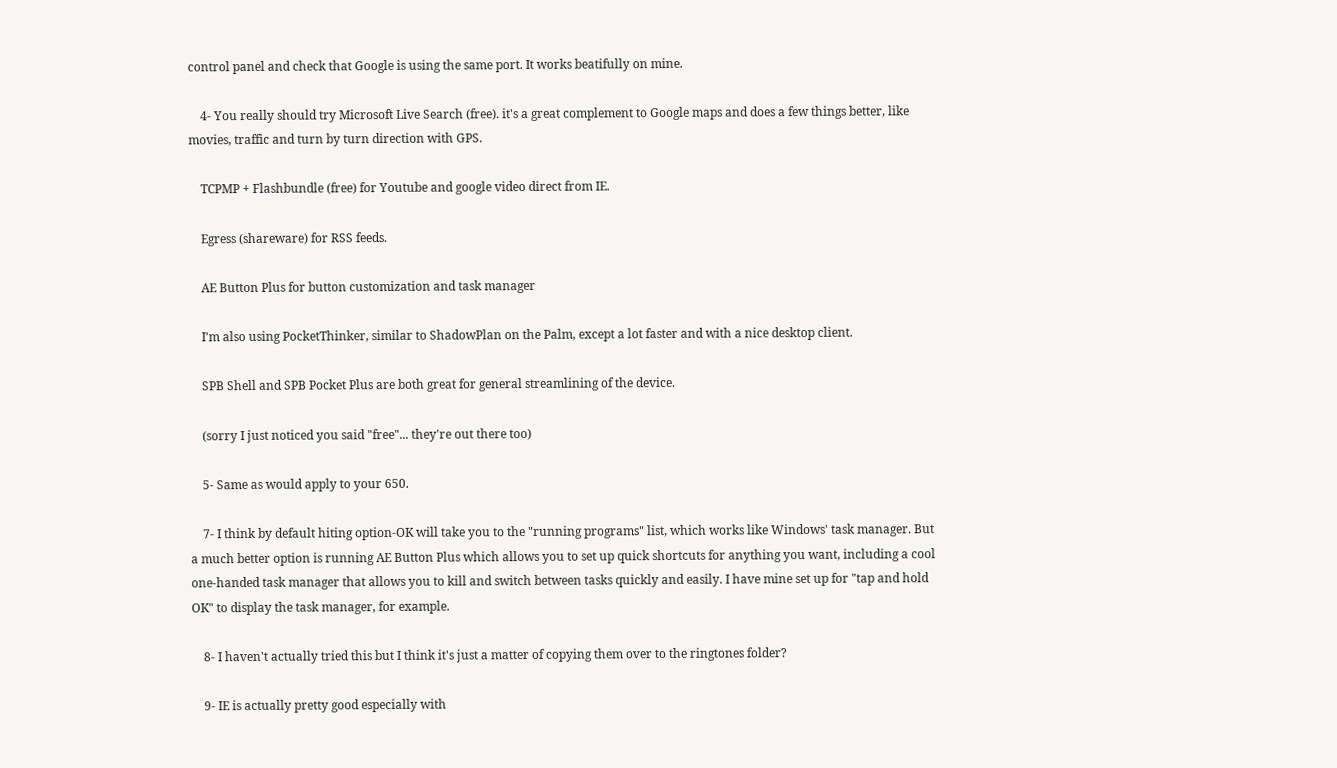control panel and check that Google is using the same port. It works beatifully on mine.

    4- You really should try Microsoft Live Search (free). it's a great complement to Google maps and does a few things better, like movies, traffic and turn by turn direction with GPS.

    TCPMP + Flashbundle (free) for Youtube and google video direct from IE.

    Egress (shareware) for RSS feeds.

    AE Button Plus for button customization and task manager

    I'm also using PocketThinker, similar to ShadowPlan on the Palm, except a lot faster and with a nice desktop client.

    SPB Shell and SPB Pocket Plus are both great for general streamlining of the device.

    (sorry I just noticed you said "free"... they're out there too)

    5- Same as would apply to your 650.

    7- I think by default hiting option-OK will take you to the "running programs" list, which works like Windows' task manager. But a much better option is running AE Button Plus which allows you to set up quick shortcuts for anything you want, including a cool one-handed task manager that allows you to kill and switch between tasks quickly and easily. I have mine set up for "tap and hold OK" to display the task manager, for example.

    8- I haven't actually tried this but I think it's just a matter of copying them over to the ringtones folder?

    9- IE is actually pretty good especially with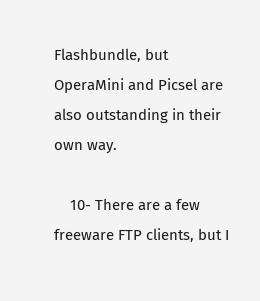Flashbundle, but OperaMini and Picsel are also outstanding in their own way.

    10- There are a few freeware FTP clients, but I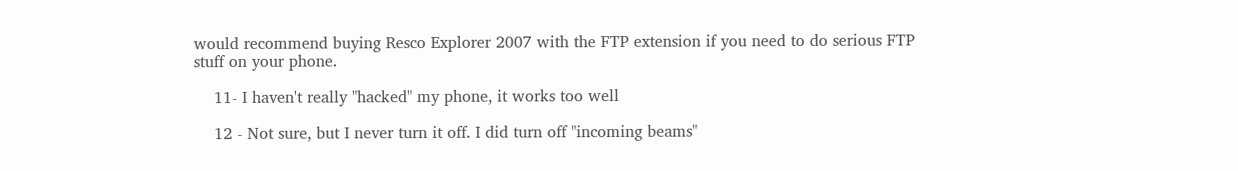would recommend buying Resco Explorer 2007 with the FTP extension if you need to do serious FTP stuff on your phone.

    11- I haven't really "hacked" my phone, it works too well

    12 - Not sure, but I never turn it off. I did turn off "incoming beams"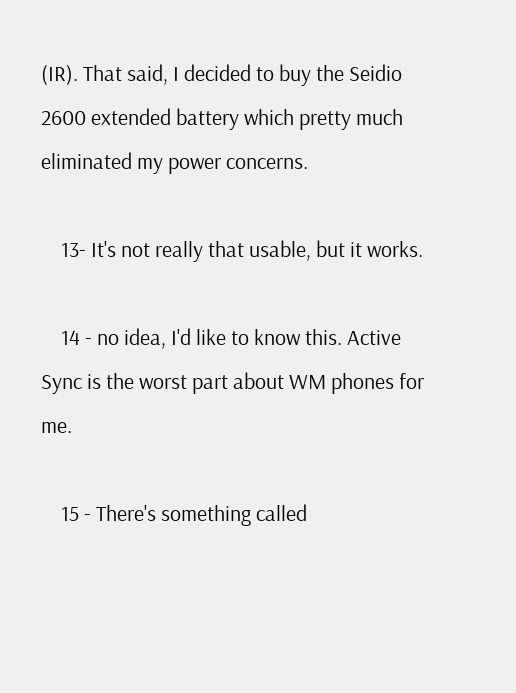(IR). That said, I decided to buy the Seidio 2600 extended battery which pretty much eliminated my power concerns.

    13- It's not really that usable, but it works.

    14 - no idea, I'd like to know this. Active Sync is the worst part about WM phones for me.

    15 - There's something called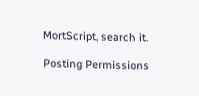MortScript, search it.

Posting Permissions